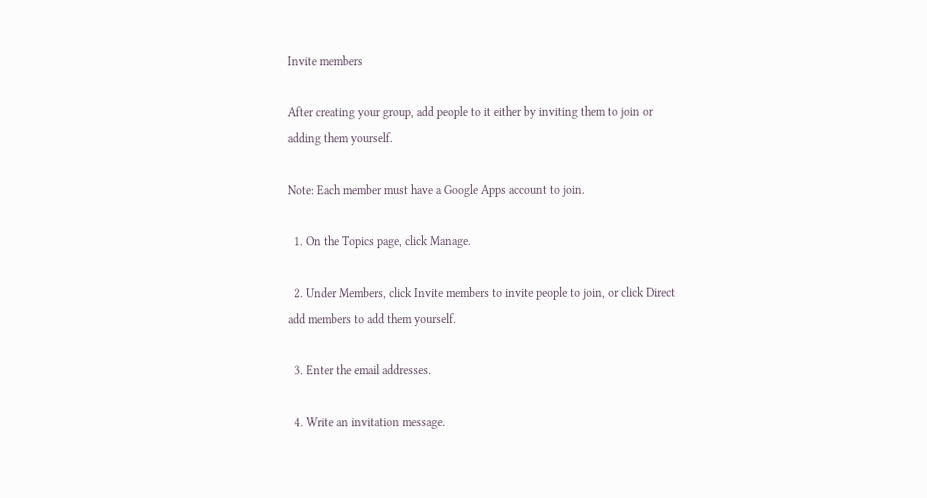Invite members

After creating your group, add people to it either by inviting them to join or adding them yourself.

Note: Each member must have a Google Apps account to join.

  1. On the Topics page, click Manage.

  2. Under Members, click Invite members to invite people to join, or click Direct add members to add them yourself.

  3. Enter the email addresses.

  4. Write an invitation message.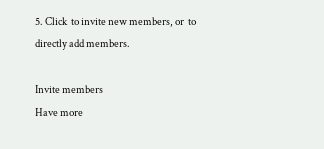5. Click  to invite new members, or  to directly add members.

Invite members
Have more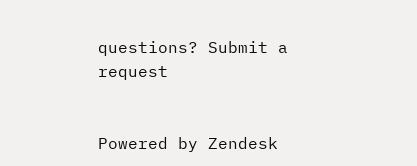questions? Submit a request


Powered by Zendesk